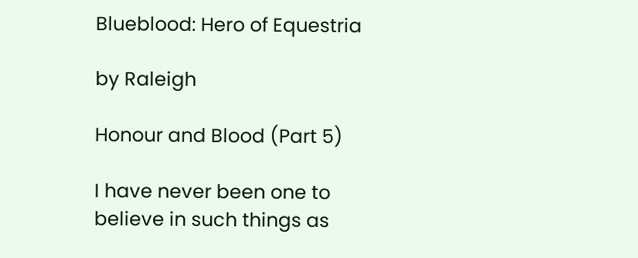Blueblood: Hero of Equestria

by Raleigh

Honour and Blood (Part 5)

I have never been one to believe in such things as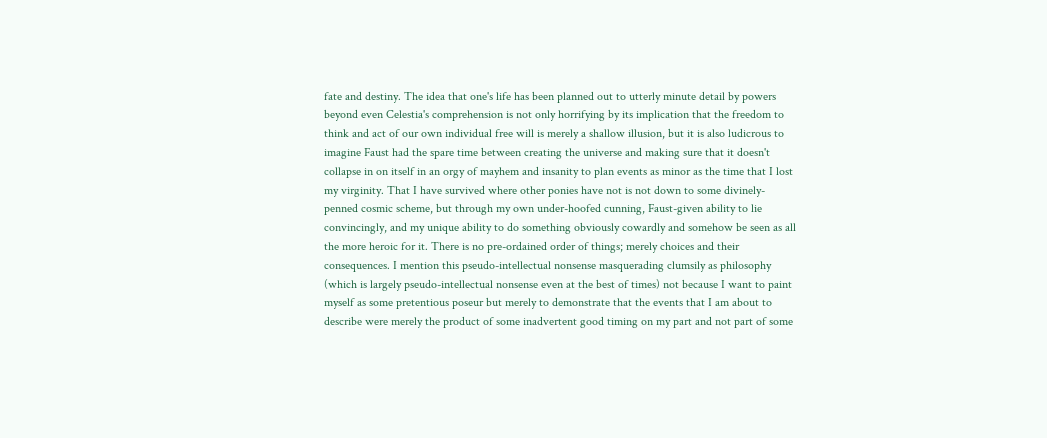fate and destiny. The idea that one's life has been planned out to utterly minute detail by powers beyond even Celestia's comprehension is not only horrifying by its implication that the freedom to think and act of our own individual free will is merely a shallow illusion, but it is also ludicrous to imagine Faust had the spare time between creating the universe and making sure that it doesn't collapse in on itself in an orgy of mayhem and insanity to plan events as minor as the time that I lost my virginity. That I have survived where other ponies have not is not down to some divinely-penned cosmic scheme, but through my own under-hoofed cunning, Faust-given ability to lie convincingly, and my unique ability to do something obviously cowardly and somehow be seen as all the more heroic for it. There is no pre-ordained order of things; merely choices and their consequences. I mention this pseudo-intellectual nonsense masquerading clumsily as philosophy (which is largely pseudo-intellectual nonsense even at the best of times) not because I want to paint myself as some pretentious poseur but merely to demonstrate that the events that I am about to describe were merely the product of some inadvertent good timing on my part and not part of some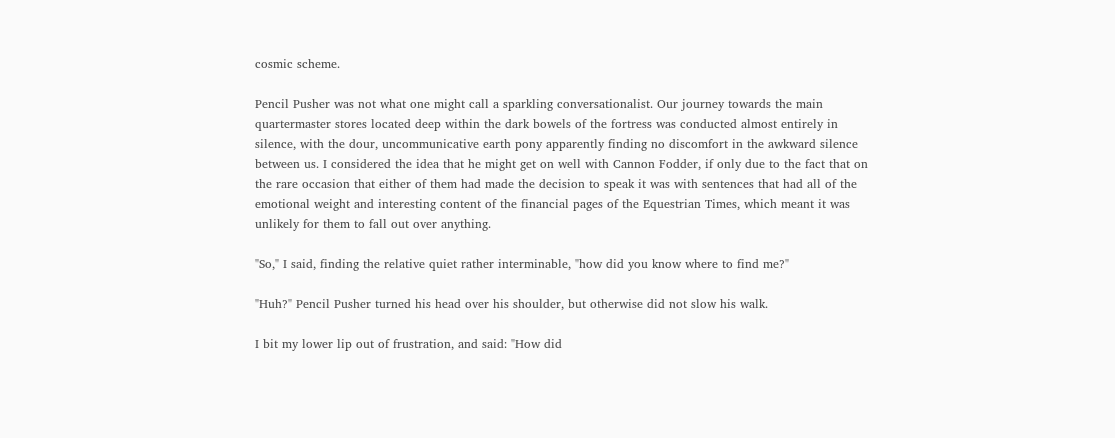cosmic scheme.

Pencil Pusher was not what one might call a sparkling conversationalist. Our journey towards the main quartermaster stores located deep within the dark bowels of the fortress was conducted almost entirely in silence, with the dour, uncommunicative earth pony apparently finding no discomfort in the awkward silence between us. I considered the idea that he might get on well with Cannon Fodder, if only due to the fact that on the rare occasion that either of them had made the decision to speak it was with sentences that had all of the emotional weight and interesting content of the financial pages of the Equestrian Times, which meant it was unlikely for them to fall out over anything.

"So," I said, finding the relative quiet rather interminable, "how did you know where to find me?"

"Huh?" Pencil Pusher turned his head over his shoulder, but otherwise did not slow his walk.

I bit my lower lip out of frustration, and said: "How did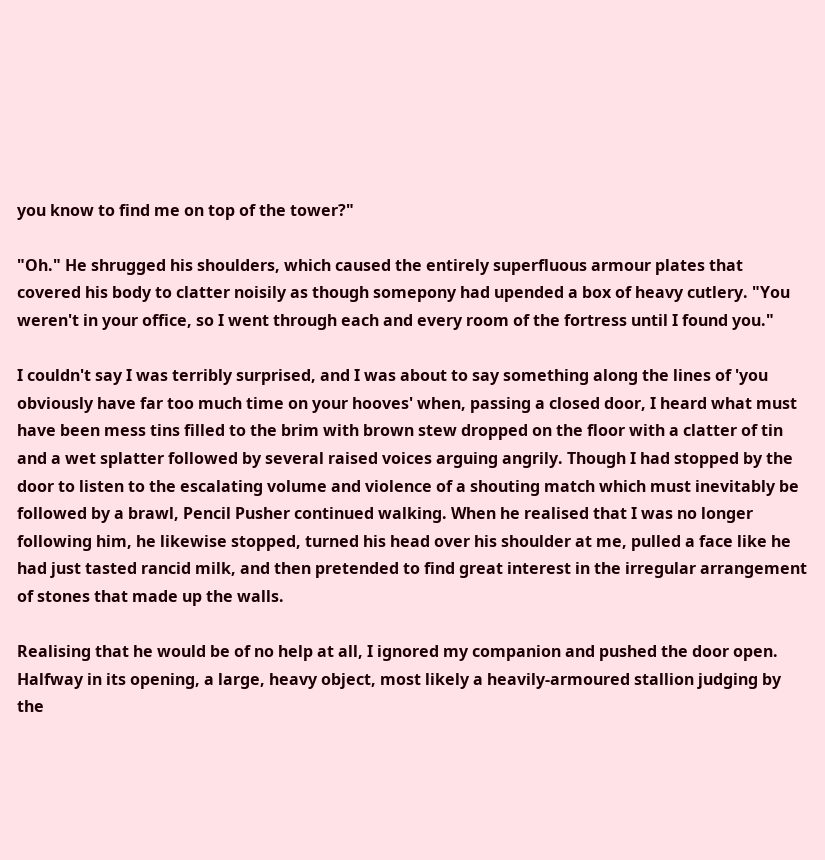you know to find me on top of the tower?"

"Oh." He shrugged his shoulders, which caused the entirely superfluous armour plates that covered his body to clatter noisily as though somepony had upended a box of heavy cutlery. "You weren't in your office, so I went through each and every room of the fortress until I found you."

I couldn't say I was terribly surprised, and I was about to say something along the lines of 'you obviously have far too much time on your hooves' when, passing a closed door, I heard what must have been mess tins filled to the brim with brown stew dropped on the floor with a clatter of tin and a wet splatter followed by several raised voices arguing angrily. Though I had stopped by the door to listen to the escalating volume and violence of a shouting match which must inevitably be followed by a brawl, Pencil Pusher continued walking. When he realised that I was no longer following him, he likewise stopped, turned his head over his shoulder at me, pulled a face like he had just tasted rancid milk, and then pretended to find great interest in the irregular arrangement of stones that made up the walls.

Realising that he would be of no help at all, I ignored my companion and pushed the door open. Halfway in its opening, a large, heavy object, most likely a heavily-armoured stallion judging by the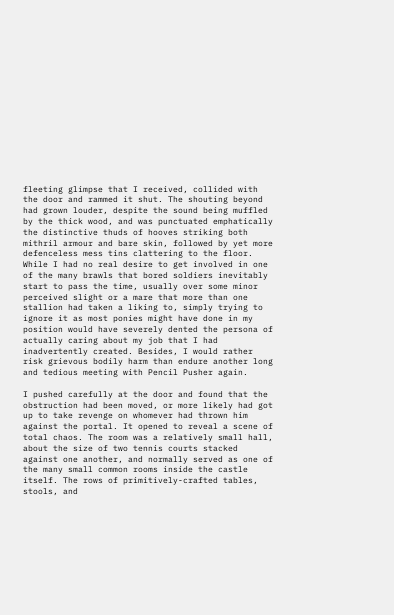fleeting glimpse that I received, collided with the door and rammed it shut. The shouting beyond had grown louder, despite the sound being muffled by the thick wood, and was punctuated emphatically the distinctive thuds of hooves striking both mithril armour and bare skin, followed by yet more defenceless mess tins clattering to the floor. While I had no real desire to get involved in one of the many brawls that bored soldiers inevitably start to pass the time, usually over some minor perceived slight or a mare that more than one stallion had taken a liking to, simply trying to ignore it as most ponies might have done in my position would have severely dented the persona of actually caring about my job that I had inadvertently created. Besides, I would rather risk grievous bodily harm than endure another long and tedious meeting with Pencil Pusher again.

I pushed carefully at the door and found that the obstruction had been moved, or more likely had got up to take revenge on whomever had thrown him against the portal. It opened to reveal a scene of total chaos. The room was a relatively small hall, about the size of two tennis courts stacked against one another, and normally served as one of the many small common rooms inside the castle itself. The rows of primitively-crafted tables, stools, and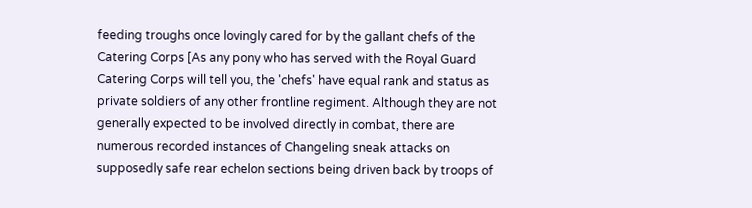feeding troughs once lovingly cared for by the gallant chefs of the Catering Corps [As any pony who has served with the Royal Guard Catering Corps will tell you, the 'chefs' have equal rank and status as private soldiers of any other frontline regiment. Although they are not generally expected to be involved directly in combat, there are numerous recorded instances of Changeling sneak attacks on supposedly safe rear echelon sections being driven back by troops of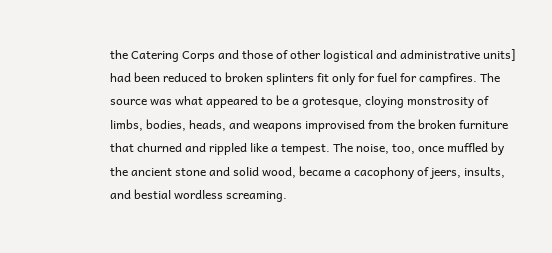the Catering Corps and those of other logistical and administrative units] had been reduced to broken splinters fit only for fuel for campfires. The source was what appeared to be a grotesque, cloying monstrosity of limbs, bodies, heads, and weapons improvised from the broken furniture that churned and rippled like a tempest. The noise, too, once muffled by the ancient stone and solid wood, became a cacophony of jeers, insults, and bestial wordless screaming.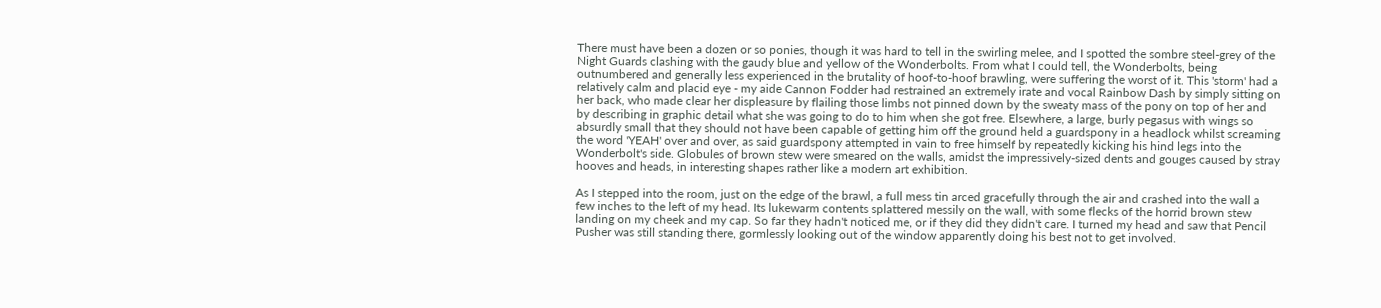There must have been a dozen or so ponies, though it was hard to tell in the swirling melee, and I spotted the sombre steel-grey of the Night Guards clashing with the gaudy blue and yellow of the Wonderbolts. From what I could tell, the Wonderbolts, being outnumbered and generally less experienced in the brutality of hoof-to-hoof brawling, were suffering the worst of it. This 'storm' had a relatively calm and placid eye - my aide Cannon Fodder had restrained an extremely irate and vocal Rainbow Dash by simply sitting on her back, who made clear her displeasure by flailing those limbs not pinned down by the sweaty mass of the pony on top of her and by describing in graphic detail what she was going to do to him when she got free. Elsewhere, a large, burly pegasus with wings so absurdly small that they should not have been capable of getting him off the ground held a guardspony in a headlock whilst screaming the word 'YEAH' over and over, as said guardspony attempted in vain to free himself by repeatedly kicking his hind legs into the Wonderbolt's side. Globules of brown stew were smeared on the walls, amidst the impressively-sized dents and gouges caused by stray hooves and heads, in interesting shapes rather like a modern art exhibition.

As I stepped into the room, just on the edge of the brawl, a full mess tin arced gracefully through the air and crashed into the wall a few inches to the left of my head. Its lukewarm contents splattered messily on the wall, with some flecks of the horrid brown stew landing on my cheek and my cap. So far they hadn't noticed me, or if they did they didn't care. I turned my head and saw that Pencil Pusher was still standing there, gormlessly looking out of the window apparently doing his best not to get involved.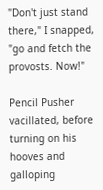"Don't just stand there," I snapped, "go and fetch the provosts. Now!"

Pencil Pusher vacillated, before turning on his hooves and galloping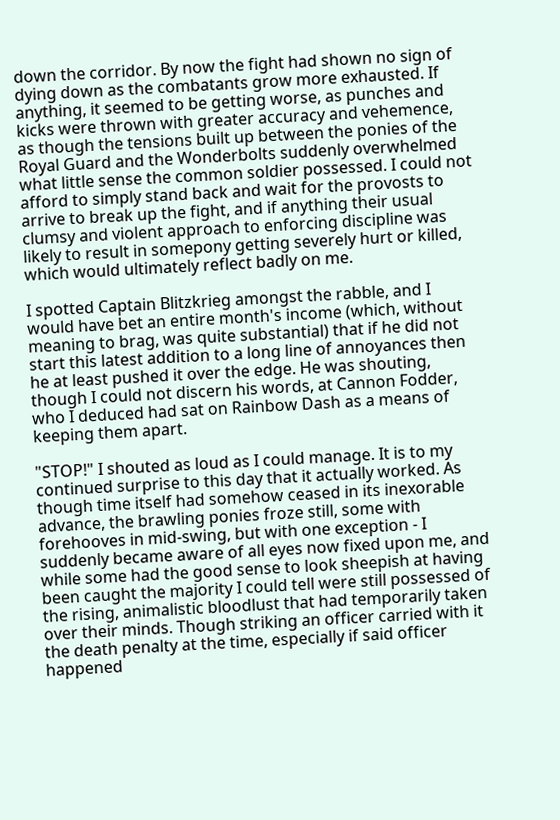down the corridor. By now the fight had shown no sign of dying down as the combatants grow more exhausted. If anything, it seemed to be getting worse, as punches and kicks were thrown with greater accuracy and vehemence, as though the tensions built up between the ponies of the Royal Guard and the Wonderbolts suddenly overwhelmed what little sense the common soldier possessed. I could not afford to simply stand back and wait for the provosts to arrive to break up the fight, and if anything their usual clumsy and violent approach to enforcing discipline was likely to result in somepony getting severely hurt or killed, which would ultimately reflect badly on me.

I spotted Captain Blitzkrieg amongst the rabble, and I would have bet an entire month's income (which, without meaning to brag, was quite substantial) that if he did not start this latest addition to a long line of annoyances then he at least pushed it over the edge. He was shouting, though I could not discern his words, at Cannon Fodder, who I deduced had sat on Rainbow Dash as a means of keeping them apart.

"STOP!" I shouted as loud as I could manage. It is to my continued surprise to this day that it actually worked. As though time itself had somehow ceased in its inexorable advance, the brawling ponies froze still, some with forehooves in mid-swing, but with one exception - I suddenly became aware of all eyes now fixed upon me, and while some had the good sense to look sheepish at having been caught the majority I could tell were still possessed of the rising, animalistic bloodlust that had temporarily taken over their minds. Though striking an officer carried with it the death penalty at the time, especially if said officer happened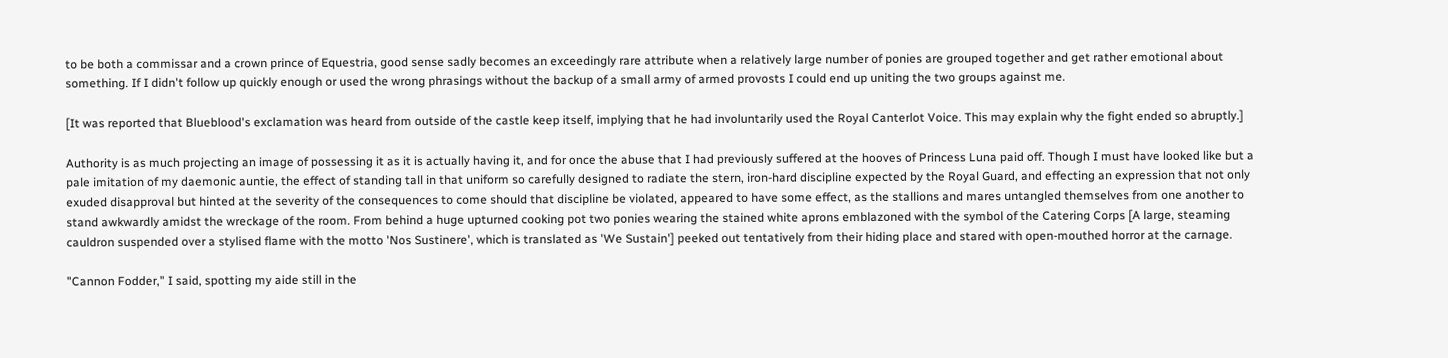to be both a commissar and a crown prince of Equestria, good sense sadly becomes an exceedingly rare attribute when a relatively large number of ponies are grouped together and get rather emotional about something. If I didn't follow up quickly enough or used the wrong phrasings without the backup of a small army of armed provosts I could end up uniting the two groups against me.

[It was reported that Blueblood's exclamation was heard from outside of the castle keep itself, implying that he had involuntarily used the Royal Canterlot Voice. This may explain why the fight ended so abruptly.]

Authority is as much projecting an image of possessing it as it is actually having it, and for once the abuse that I had previously suffered at the hooves of Princess Luna paid off. Though I must have looked like but a pale imitation of my daemonic auntie, the effect of standing tall in that uniform so carefully designed to radiate the stern, iron-hard discipline expected by the Royal Guard, and effecting an expression that not only exuded disapproval but hinted at the severity of the consequences to come should that discipline be violated, appeared to have some effect, as the stallions and mares untangled themselves from one another to stand awkwardly amidst the wreckage of the room. From behind a huge upturned cooking pot two ponies wearing the stained white aprons emblazoned with the symbol of the Catering Corps [A large, steaming cauldron suspended over a stylised flame with the motto 'Nos Sustinere', which is translated as 'We Sustain'] peeked out tentatively from their hiding place and stared with open-mouthed horror at the carnage.

"Cannon Fodder," I said, spotting my aide still in the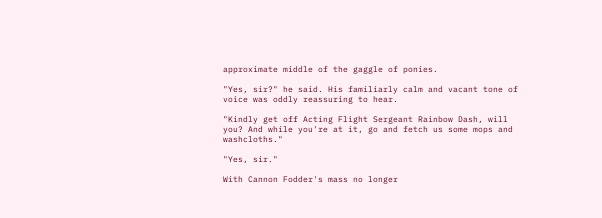approximate middle of the gaggle of ponies.

"Yes, sir?" he said. His familiarly calm and vacant tone of voice was oddly reassuring to hear.

"Kindly get off Acting Flight Sergeant Rainbow Dash, will you? And while you're at it, go and fetch us some mops and washcloths."

"Yes, sir."

With Cannon Fodder's mass no longer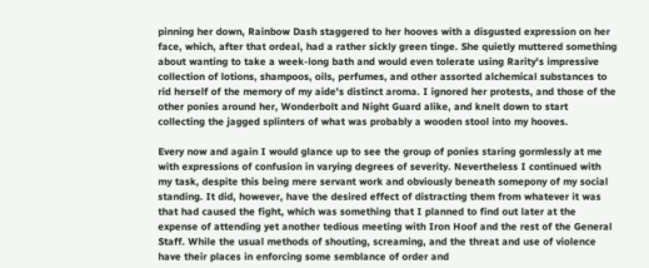pinning her down, Rainbow Dash staggered to her hooves with a disgusted expression on her face, which, after that ordeal, had a rather sickly green tinge. She quietly muttered something about wanting to take a week-long bath and would even tolerate using Rarity's impressive collection of lotions, shampoos, oils, perfumes, and other assorted alchemical substances to rid herself of the memory of my aide's distinct aroma. I ignored her protests, and those of the other ponies around her, Wonderbolt and Night Guard alike, and knelt down to start collecting the jagged splinters of what was probably a wooden stool into my hooves.

Every now and again I would glance up to see the group of ponies staring gormlessly at me with expressions of confusion in varying degrees of severity. Nevertheless I continued with my task, despite this being mere servant work and obviously beneath somepony of my social standing. It did, however, have the desired effect of distracting them from whatever it was that had caused the fight, which was something that I planned to find out later at the expense of attending yet another tedious meeting with Iron Hoof and the rest of the General Staff. While the usual methods of shouting, screaming, and the threat and use of violence have their places in enforcing some semblance of order and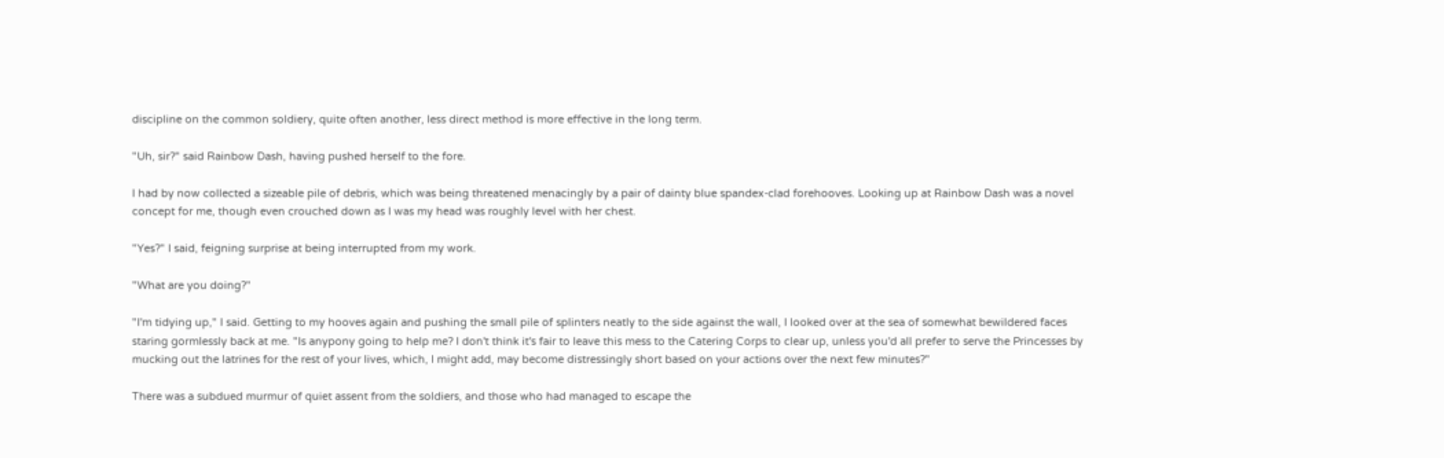discipline on the common soldiery, quite often another, less direct method is more effective in the long term.

"Uh, sir?" said Rainbow Dash, having pushed herself to the fore.

I had by now collected a sizeable pile of debris, which was being threatened menacingly by a pair of dainty blue spandex-clad forehooves. Looking up at Rainbow Dash was a novel concept for me, though even crouched down as I was my head was roughly level with her chest.

"Yes?" I said, feigning surprise at being interrupted from my work.

"What are you doing?"

"I'm tidying up," I said. Getting to my hooves again and pushing the small pile of splinters neatly to the side against the wall, I looked over at the sea of somewhat bewildered faces staring gormlessly back at me. "Is anypony going to help me? I don't think it's fair to leave this mess to the Catering Corps to clear up, unless you'd all prefer to serve the Princesses by mucking out the latrines for the rest of your lives, which, I might add, may become distressingly short based on your actions over the next few minutes?"

There was a subdued murmur of quiet assent from the soldiers, and those who had managed to escape the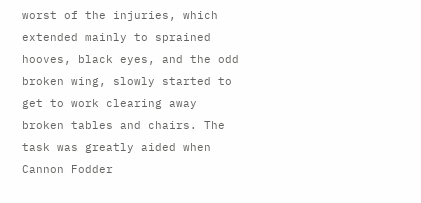worst of the injuries, which extended mainly to sprained hooves, black eyes, and the odd broken wing, slowly started to get to work clearing away broken tables and chairs. The task was greatly aided when Cannon Fodder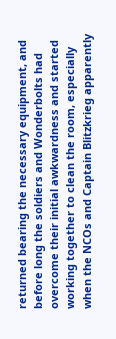returned bearing the necessary equipment, and before long the soldiers and Wonderbolts had overcome their initial awkwardness and started working together to clean the room, especially when the NCOs and Captain Blitzkrieg apparently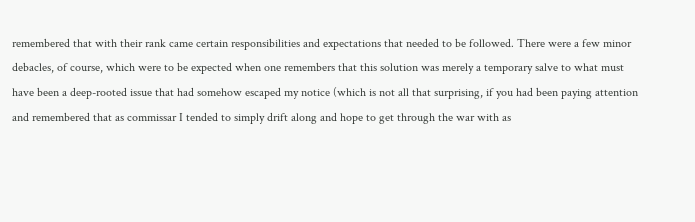remembered that with their rank came certain responsibilities and expectations that needed to be followed. There were a few minor debacles, of course, which were to be expected when one remembers that this solution was merely a temporary salve to what must have been a deep-rooted issue that had somehow escaped my notice (which is not all that surprising, if you had been paying attention and remembered that as commissar I tended to simply drift along and hope to get through the war with as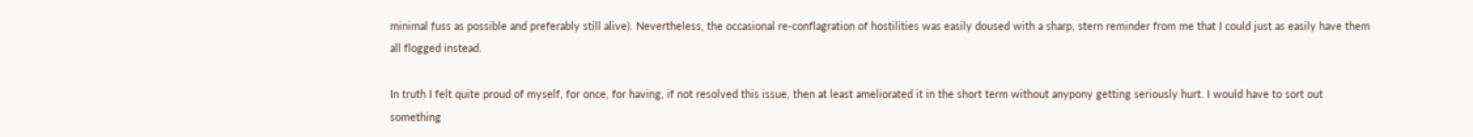minimal fuss as possible and preferably still alive). Nevertheless, the occasional re-conflagration of hostilities was easily doused with a sharp, stern reminder from me that I could just as easily have them all flogged instead.

In truth I felt quite proud of myself, for once, for having, if not resolved this issue, then at least ameliorated it in the short term without anypony getting seriously hurt. I would have to sort out something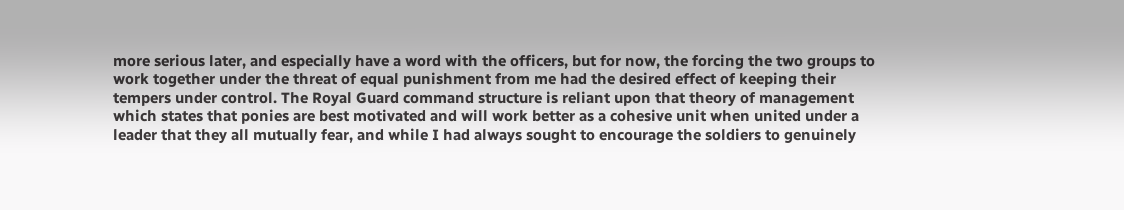more serious later, and especially have a word with the officers, but for now, the forcing the two groups to work together under the threat of equal punishment from me had the desired effect of keeping their tempers under control. The Royal Guard command structure is reliant upon that theory of management which states that ponies are best motivated and will work better as a cohesive unit when united under a leader that they all mutually fear, and while I had always sought to encourage the soldiers to genuinely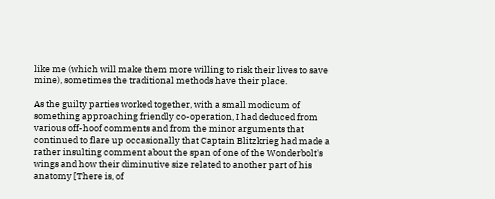like me (which will make them more willing to risk their lives to save mine), sometimes the traditional methods have their place.

As the guilty parties worked together, with a small modicum of something approaching friendly co-operation, I had deduced from various off-hoof comments and from the minor arguments that continued to flare up occasionally that Captain Blitzkrieg had made a rather insulting comment about the span of one of the Wonderbolt's wings and how their diminutive size related to another part of his anatomy [There is, of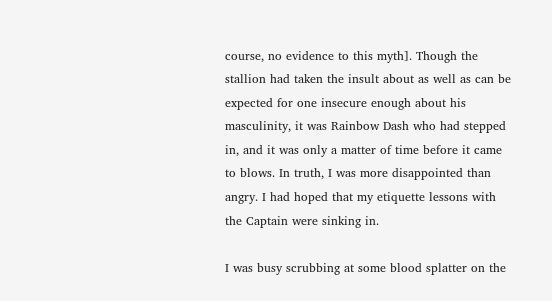course, no evidence to this myth]. Though the stallion had taken the insult about as well as can be expected for one insecure enough about his masculinity, it was Rainbow Dash who had stepped in, and it was only a matter of time before it came to blows. In truth, I was more disappointed than angry. I had hoped that my etiquette lessons with the Captain were sinking in.

I was busy scrubbing at some blood splatter on the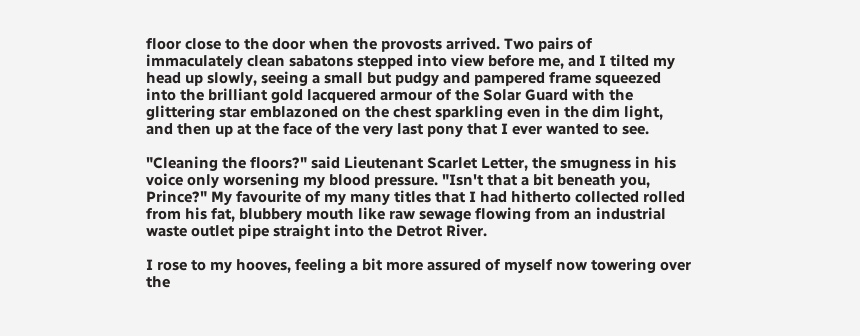floor close to the door when the provosts arrived. Two pairs of immaculately clean sabatons stepped into view before me, and I tilted my head up slowly, seeing a small but pudgy and pampered frame squeezed into the brilliant gold lacquered armour of the Solar Guard with the glittering star emblazoned on the chest sparkling even in the dim light, and then up at the face of the very last pony that I ever wanted to see.

"Cleaning the floors?" said Lieutenant Scarlet Letter, the smugness in his voice only worsening my blood pressure. "Isn't that a bit beneath you, Prince?" My favourite of my many titles that I had hitherto collected rolled from his fat, blubbery mouth like raw sewage flowing from an industrial waste outlet pipe straight into the Detrot River.

I rose to my hooves, feeling a bit more assured of myself now towering over the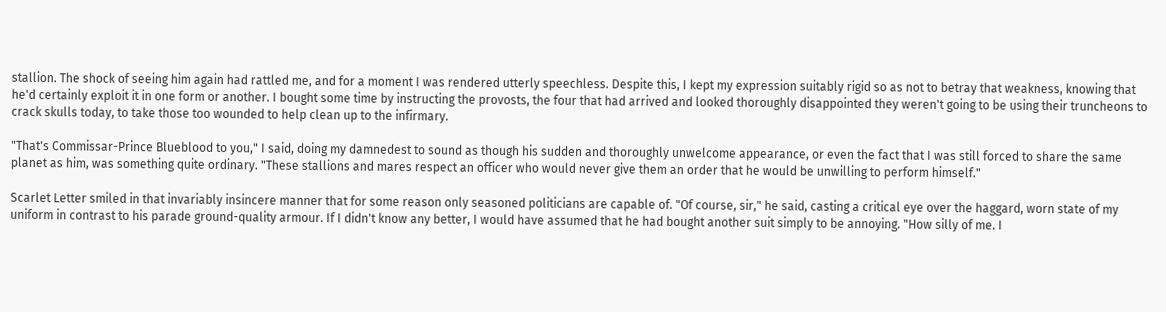stallion. The shock of seeing him again had rattled me, and for a moment I was rendered utterly speechless. Despite this, I kept my expression suitably rigid so as not to betray that weakness, knowing that he'd certainly exploit it in one form or another. I bought some time by instructing the provosts, the four that had arrived and looked thoroughly disappointed they weren't going to be using their truncheons to crack skulls today, to take those too wounded to help clean up to the infirmary.

"That's Commissar-Prince Blueblood to you," I said, doing my damnedest to sound as though his sudden and thoroughly unwelcome appearance, or even the fact that I was still forced to share the same planet as him, was something quite ordinary. "These stallions and mares respect an officer who would never give them an order that he would be unwilling to perform himself."

Scarlet Letter smiled in that invariably insincere manner that for some reason only seasoned politicians are capable of. "Of course, sir," he said, casting a critical eye over the haggard, worn state of my uniform in contrast to his parade ground-quality armour. If I didn't know any better, I would have assumed that he had bought another suit simply to be annoying. "How silly of me. I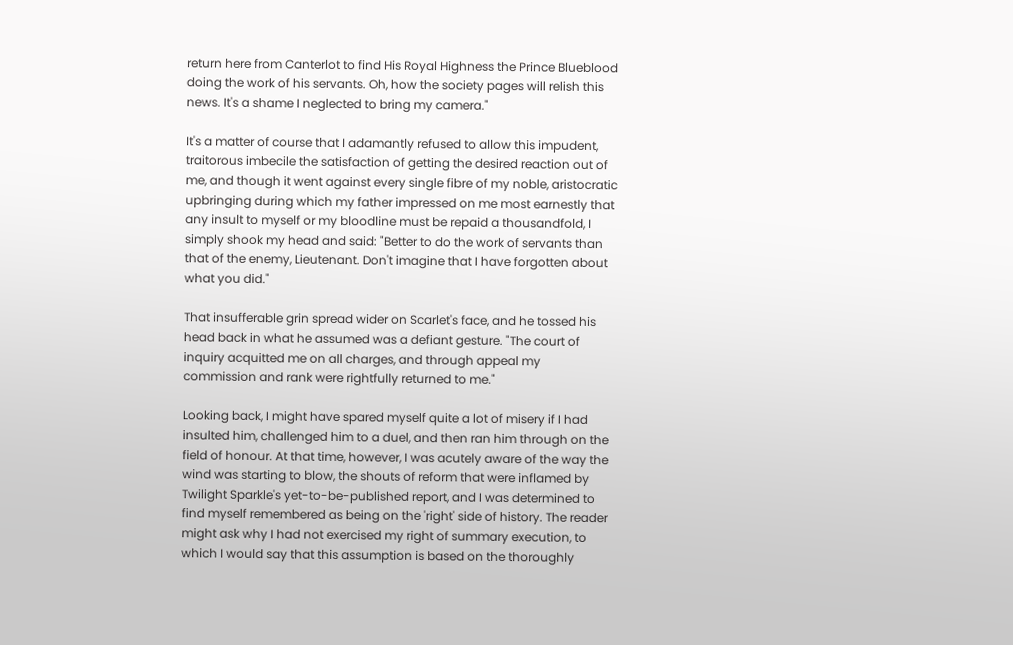return here from Canterlot to find His Royal Highness the Prince Blueblood doing the work of his servants. Oh, how the society pages will relish this news. It's a shame I neglected to bring my camera."

It's a matter of course that I adamantly refused to allow this impudent, traitorous imbecile the satisfaction of getting the desired reaction out of me, and though it went against every single fibre of my noble, aristocratic upbringing during which my father impressed on me most earnestly that any insult to myself or my bloodline must be repaid a thousandfold, I simply shook my head and said: "Better to do the work of servants than that of the enemy, Lieutenant. Don't imagine that I have forgotten about what you did."

That insufferable grin spread wider on Scarlet's face, and he tossed his head back in what he assumed was a defiant gesture. "The court of inquiry acquitted me on all charges, and through appeal my commission and rank were rightfully returned to me."

Looking back, I might have spared myself quite a lot of misery if I had insulted him, challenged him to a duel, and then ran him through on the field of honour. At that time, however, I was acutely aware of the way the wind was starting to blow, the shouts of reform that were inflamed by Twilight Sparkle's yet-to-be-published report, and I was determined to find myself remembered as being on the 'right' side of history. The reader might ask why I had not exercised my right of summary execution, to which I would say that this assumption is based on the thoroughly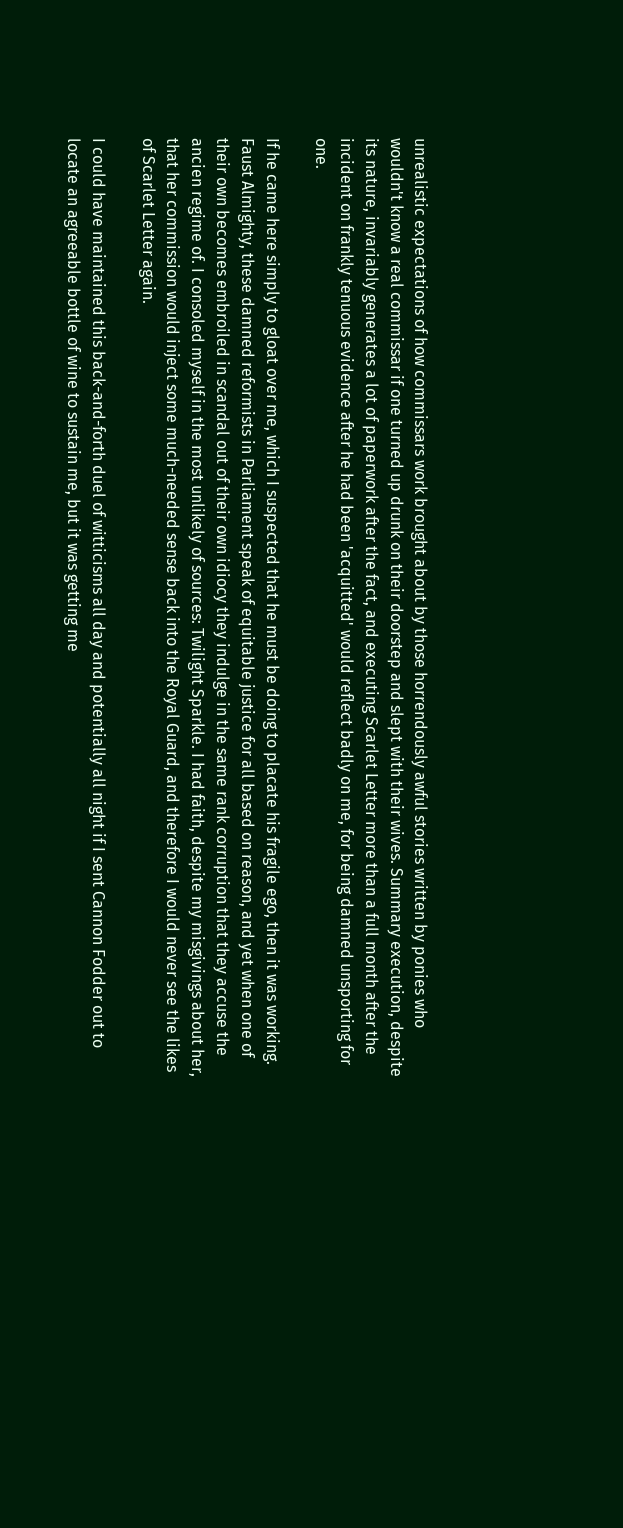unrealistic expectations of how commissars work brought about by those horrendously awful stories written by ponies who wouldn't know a real commissar if one turned up drunk on their doorstep and slept with their wives. Summary execution, despite its nature, invariably generates a lot of paperwork after the fact, and executing Scarlet Letter more than a full month after the incident on frankly tenuous evidence after he had been 'acquitted' would reflect badly on me, for being damned unsporting for one.

If he came here simply to gloat over me, which I suspected that he must be doing to placate his fragile ego, then it was working. Faust Almighty, these damned reformists in Parliament speak of equitable justice for all based on reason, and yet when one of their own becomes embroiled in scandal out of their own idiocy they indulge in the same rank corruption that they accuse the ancien regime of. I consoled myself in the most unlikely of sources: Twilight Sparkle. I had faith, despite my misgivings about her, that her commission would inject some much-needed sense back into the Royal Guard, and therefore I would never see the likes of Scarlet Letter again.

I could have maintained this back-and-forth duel of witticisms all day and potentially all night if I sent Cannon Fodder out to locate an agreeable bottle of wine to sustain me, but it was getting me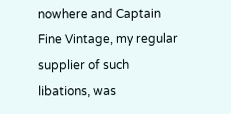nowhere and Captain Fine Vintage, my regular supplier of such libations, was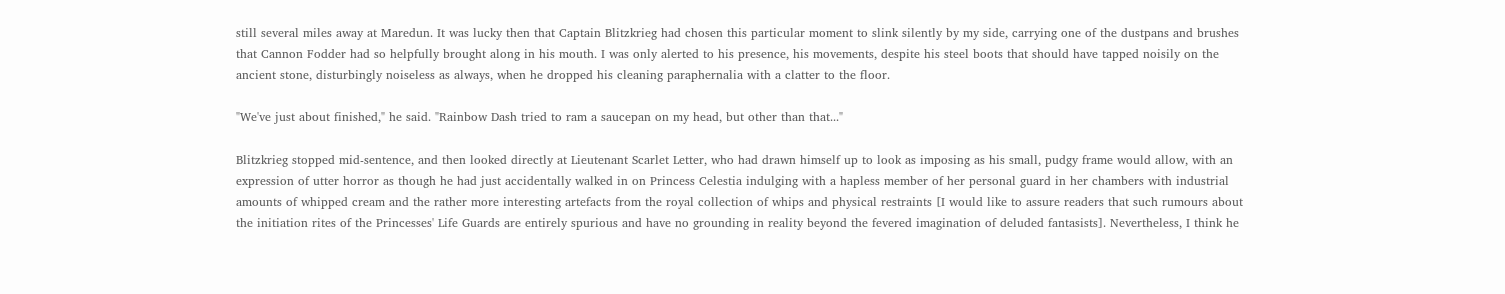still several miles away at Maredun. It was lucky then that Captain Blitzkrieg had chosen this particular moment to slink silently by my side, carrying one of the dustpans and brushes that Cannon Fodder had so helpfully brought along in his mouth. I was only alerted to his presence, his movements, despite his steel boots that should have tapped noisily on the ancient stone, disturbingly noiseless as always, when he dropped his cleaning paraphernalia with a clatter to the floor.

"We've just about finished," he said. "Rainbow Dash tried to ram a saucepan on my head, but other than that..."

Blitzkrieg stopped mid-sentence, and then looked directly at Lieutenant Scarlet Letter, who had drawn himself up to look as imposing as his small, pudgy frame would allow, with an expression of utter horror as though he had just accidentally walked in on Princess Celestia indulging with a hapless member of her personal guard in her chambers with industrial amounts of whipped cream and the rather more interesting artefacts from the royal collection of whips and physical restraints [I would like to assure readers that such rumours about the initiation rites of the Princesses' Life Guards are entirely spurious and have no grounding in reality beyond the fevered imagination of deluded fantasists]. Nevertheless, I think he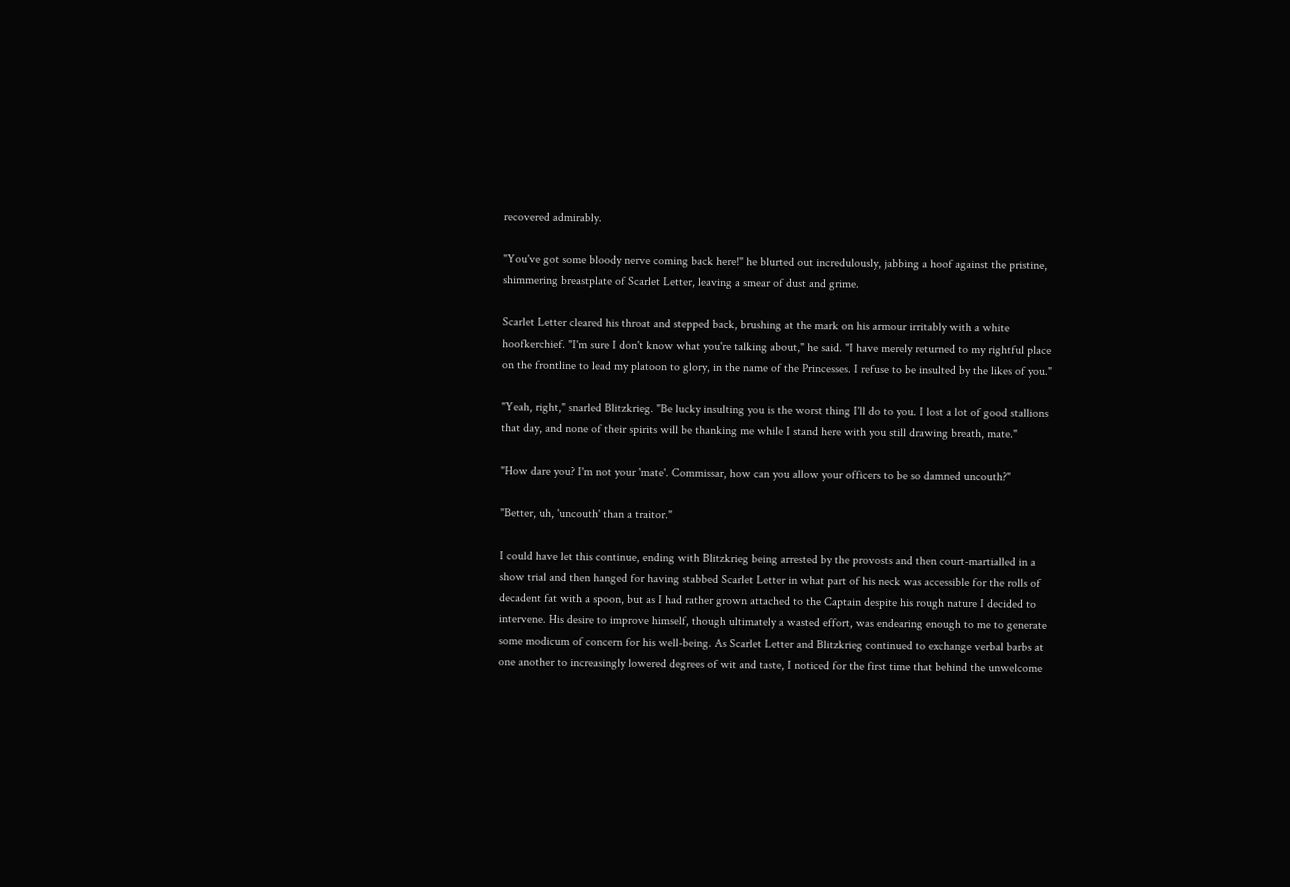recovered admirably.

"You've got some bloody nerve coming back here!" he blurted out incredulously, jabbing a hoof against the pristine, shimmering breastplate of Scarlet Letter, leaving a smear of dust and grime.

Scarlet Letter cleared his throat and stepped back, brushing at the mark on his armour irritably with a white hoofkerchief. "I'm sure I don't know what you're talking about," he said. "I have merely returned to my rightful place on the frontline to lead my platoon to glory, in the name of the Princesses. I refuse to be insulted by the likes of you."

"Yeah, right," snarled Blitzkrieg. "Be lucky insulting you is the worst thing I'll do to you. I lost a lot of good stallions that day, and none of their spirits will be thanking me while I stand here with you still drawing breath, mate."

"How dare you? I'm not your 'mate'. Commissar, how can you allow your officers to be so damned uncouth?"

"Better, uh, 'uncouth' than a traitor."

I could have let this continue, ending with Blitzkrieg being arrested by the provosts and then court-martialled in a show trial and then hanged for having stabbed Scarlet Letter in what part of his neck was accessible for the rolls of decadent fat with a spoon, but as I had rather grown attached to the Captain despite his rough nature I decided to intervene. His desire to improve himself, though ultimately a wasted effort, was endearing enough to me to generate some modicum of concern for his well-being. As Scarlet Letter and Blitzkrieg continued to exchange verbal barbs at one another to increasingly lowered degrees of wit and taste, I noticed for the first time that behind the unwelcome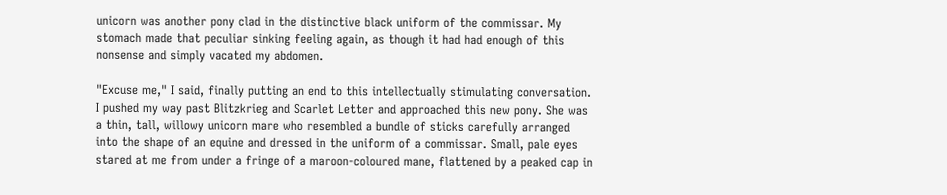unicorn was another pony clad in the distinctive black uniform of the commissar. My stomach made that peculiar sinking feeling again, as though it had had enough of this nonsense and simply vacated my abdomen.

"Excuse me," I said, finally putting an end to this intellectually stimulating conversation. I pushed my way past Blitzkrieg and Scarlet Letter and approached this new pony. She was a thin, tall, willowy unicorn mare who resembled a bundle of sticks carefully arranged into the shape of an equine and dressed in the uniform of a commissar. Small, pale eyes stared at me from under a fringe of a maroon-coloured mane, flattened by a peaked cap in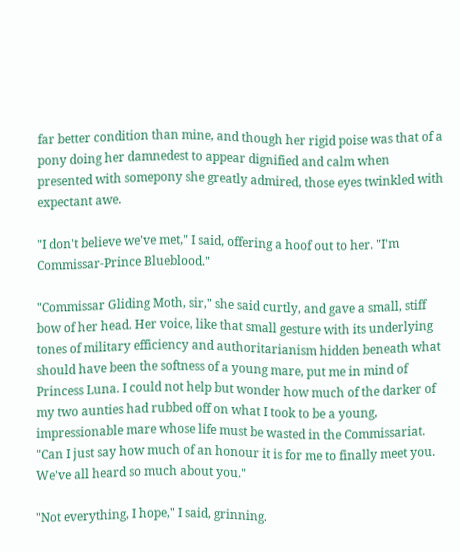far better condition than mine, and though her rigid poise was that of a pony doing her damnedest to appear dignified and calm when presented with somepony she greatly admired, those eyes twinkled with expectant awe.

"I don't believe we've met," I said, offering a hoof out to her. "I'm Commissar-Prince Blueblood."

"Commissar Gliding Moth, sir," she said curtly, and gave a small, stiff bow of her head. Her voice, like that small gesture with its underlying tones of military efficiency and authoritarianism hidden beneath what should have been the softness of a young mare, put me in mind of Princess Luna. I could not help but wonder how much of the darker of my two aunties had rubbed off on what I took to be a young, impressionable mare whose life must be wasted in the Commissariat. "Can I just say how much of an honour it is for me to finally meet you. We've all heard so much about you."

"Not everything, I hope," I said, grinning.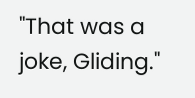"That was a joke, Gliding."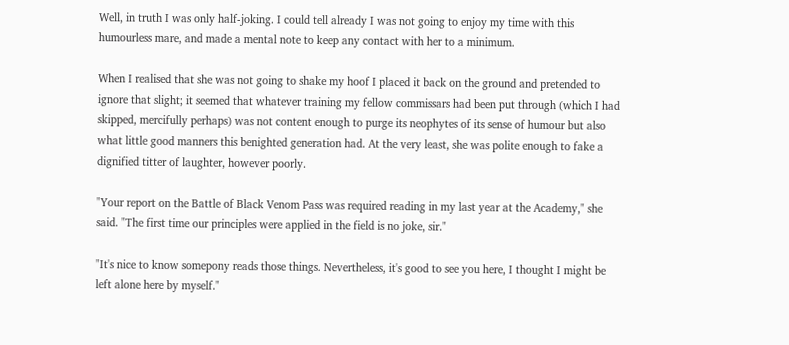Well, in truth I was only half-joking. I could tell already I was not going to enjoy my time with this humourless mare, and made a mental note to keep any contact with her to a minimum.

When I realised that she was not going to shake my hoof I placed it back on the ground and pretended to ignore that slight; it seemed that whatever training my fellow commissars had been put through (which I had skipped, mercifully perhaps) was not content enough to purge its neophytes of its sense of humour but also what little good manners this benighted generation had. At the very least, she was polite enough to fake a dignified titter of laughter, however poorly.

"Your report on the Battle of Black Venom Pass was required reading in my last year at the Academy," she said. "The first time our principles were applied in the field is no joke, sir."

"It's nice to know somepony reads those things. Nevertheless, it's good to see you here, I thought I might be left alone here by myself."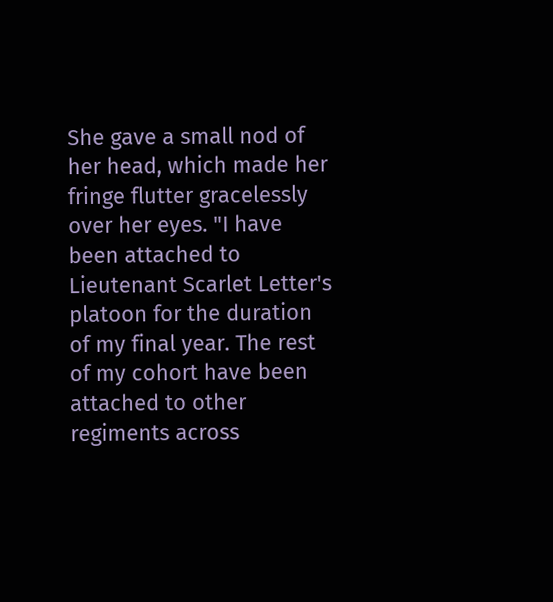She gave a small nod of her head, which made her fringe flutter gracelessly over her eyes. "I have been attached to Lieutenant Scarlet Letter's platoon for the duration of my final year. The rest of my cohort have been attached to other regiments across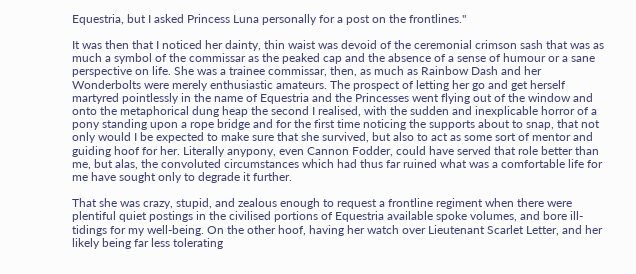Equestria, but I asked Princess Luna personally for a post on the frontlines."

It was then that I noticed her dainty, thin waist was devoid of the ceremonial crimson sash that was as much a symbol of the commissar as the peaked cap and the absence of a sense of humour or a sane perspective on life. She was a trainee commissar, then, as much as Rainbow Dash and her Wonderbolts were merely enthusiastic amateurs. The prospect of letting her go and get herself martyred pointlessly in the name of Equestria and the Princesses went flying out of the window and onto the metaphorical dung heap the second I realised, with the sudden and inexplicable horror of a pony standing upon a rope bridge and for the first time noticing the supports about to snap, that not only would I be expected to make sure that she survived, but also to act as some sort of mentor and guiding hoof for her. Literally anypony, even Cannon Fodder, could have served that role better than me, but alas, the convoluted circumstances which had thus far ruined what was a comfortable life for me have sought only to degrade it further.

That she was crazy, stupid, and zealous enough to request a frontline regiment when there were plentiful quiet postings in the civilised portions of Equestria available spoke volumes, and bore ill-tidings for my well-being. On the other hoof, having her watch over Lieutenant Scarlet Letter, and her likely being far less tolerating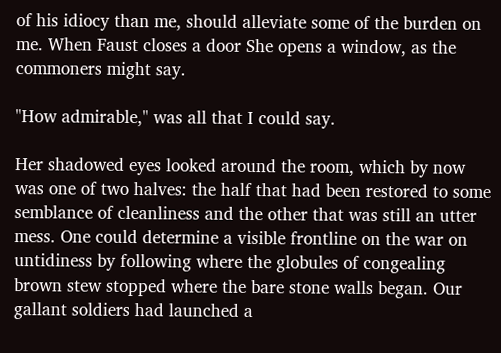of his idiocy than me, should alleviate some of the burden on me. When Faust closes a door She opens a window, as the commoners might say.

"How admirable," was all that I could say.

Her shadowed eyes looked around the room, which by now was one of two halves: the half that had been restored to some semblance of cleanliness and the other that was still an utter mess. One could determine a visible frontline on the war on untidiness by following where the globules of congealing brown stew stopped where the bare stone walls began. Our gallant soldiers had launched a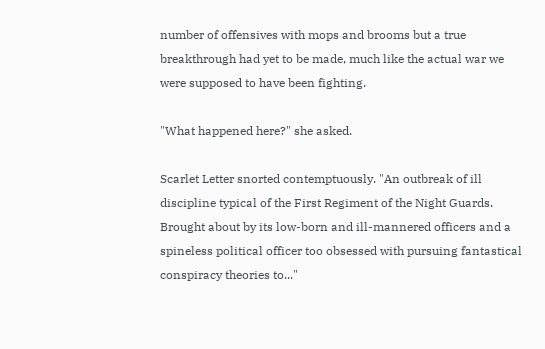number of offensives with mops and brooms but a true breakthrough had yet to be made, much like the actual war we were supposed to have been fighting.

"What happened here?" she asked.

Scarlet Letter snorted contemptuously. "An outbreak of ill discipline typical of the First Regiment of the Night Guards. Brought about by its low-born and ill-mannered officers and a spineless political officer too obsessed with pursuing fantastical conspiracy theories to..."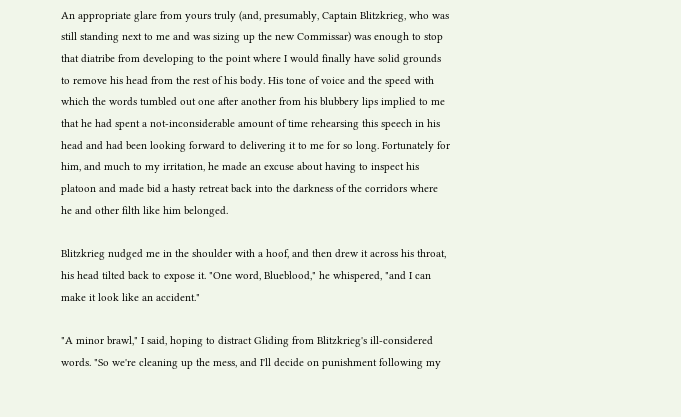An appropriate glare from yours truly (and, presumably, Captain Blitzkrieg, who was still standing next to me and was sizing up the new Commissar) was enough to stop that diatribe from developing to the point where I would finally have solid grounds to remove his head from the rest of his body. His tone of voice and the speed with which the words tumbled out one after another from his blubbery lips implied to me that he had spent a not-inconsiderable amount of time rehearsing this speech in his head and had been looking forward to delivering it to me for so long. Fortunately for him, and much to my irritation, he made an excuse about having to inspect his platoon and made bid a hasty retreat back into the darkness of the corridors where he and other filth like him belonged.

Blitzkrieg nudged me in the shoulder with a hoof, and then drew it across his throat, his head tilted back to expose it. "One word, Blueblood," he whispered, "and I can make it look like an accident."

"A minor brawl," I said, hoping to distract Gliding from Blitzkrieg's ill-considered words. "So we're cleaning up the mess, and I'll decide on punishment following my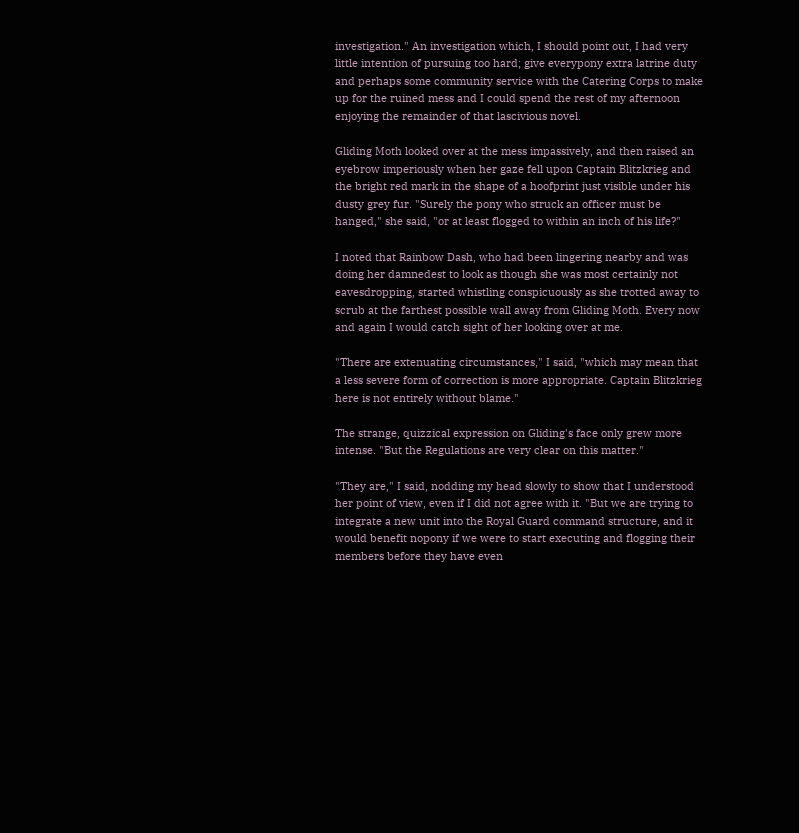investigation." An investigation which, I should point out, I had very little intention of pursuing too hard; give everypony extra latrine duty and perhaps some community service with the Catering Corps to make up for the ruined mess and I could spend the rest of my afternoon enjoying the remainder of that lascivious novel.

Gliding Moth looked over at the mess impassively, and then raised an eyebrow imperiously when her gaze fell upon Captain Blitzkrieg and the bright red mark in the shape of a hoofprint just visible under his dusty grey fur. "Surely the pony who struck an officer must be hanged," she said, "or at least flogged to within an inch of his life?"

I noted that Rainbow Dash, who had been lingering nearby and was doing her damnedest to look as though she was most certainly not eavesdropping, started whistling conspicuously as she trotted away to scrub at the farthest possible wall away from Gliding Moth. Every now and again I would catch sight of her looking over at me.

"There are extenuating circumstances," I said, "which may mean that a less severe form of correction is more appropriate. Captain Blitzkrieg here is not entirely without blame."

The strange, quizzical expression on Gliding's face only grew more intense. "But the Regulations are very clear on this matter."

"They are," I said, nodding my head slowly to show that I understood her point of view, even if I did not agree with it. "But we are trying to integrate a new unit into the Royal Guard command structure, and it would benefit nopony if we were to start executing and flogging their members before they have even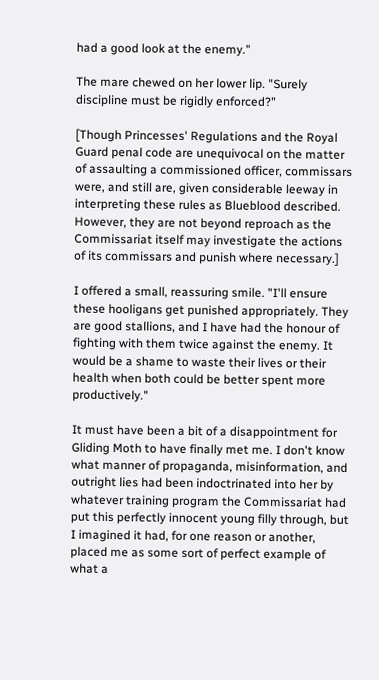had a good look at the enemy."

The mare chewed on her lower lip. "Surely discipline must be rigidly enforced?"

[Though Princesses' Regulations and the Royal Guard penal code are unequivocal on the matter of assaulting a commissioned officer, commissars were, and still are, given considerable leeway in interpreting these rules as Blueblood described. However, they are not beyond reproach as the Commissariat itself may investigate the actions of its commissars and punish where necessary.]

I offered a small, reassuring smile. "I'll ensure these hooligans get punished appropriately. They are good stallions, and I have had the honour of fighting with them twice against the enemy. It would be a shame to waste their lives or their health when both could be better spent more productively."

It must have been a bit of a disappointment for Gliding Moth to have finally met me. I don't know what manner of propaganda, misinformation, and outright lies had been indoctrinated into her by whatever training program the Commissariat had put this perfectly innocent young filly through, but I imagined it had, for one reason or another, placed me as some sort of perfect example of what a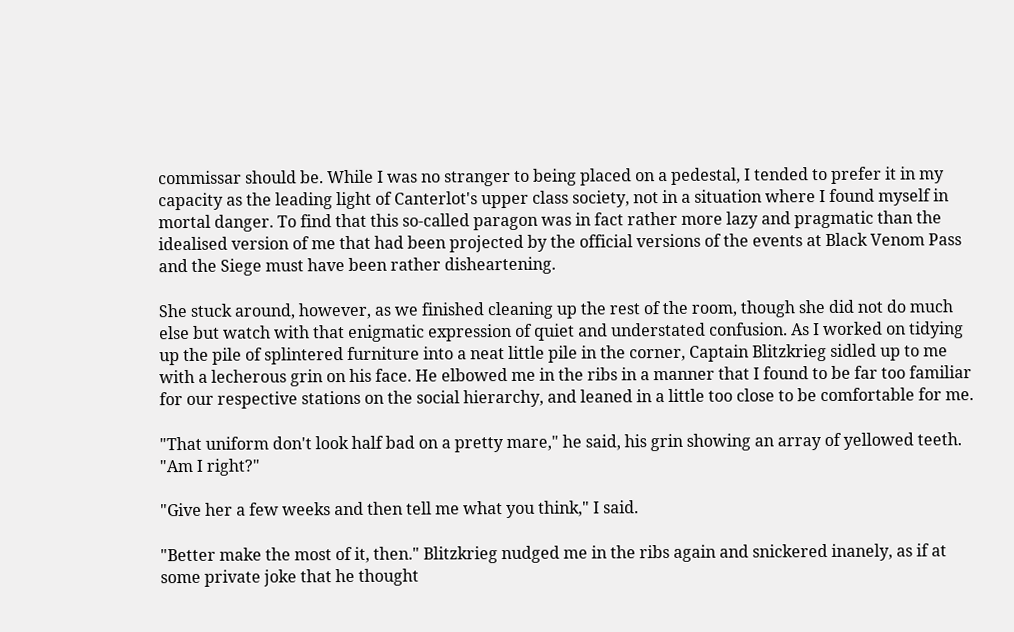commissar should be. While I was no stranger to being placed on a pedestal, I tended to prefer it in my capacity as the leading light of Canterlot's upper class society, not in a situation where I found myself in mortal danger. To find that this so-called paragon was in fact rather more lazy and pragmatic than the idealised version of me that had been projected by the official versions of the events at Black Venom Pass and the Siege must have been rather disheartening.

She stuck around, however, as we finished cleaning up the rest of the room, though she did not do much else but watch with that enigmatic expression of quiet and understated confusion. As I worked on tidying up the pile of splintered furniture into a neat little pile in the corner, Captain Blitzkrieg sidled up to me with a lecherous grin on his face. He elbowed me in the ribs in a manner that I found to be far too familiar for our respective stations on the social hierarchy, and leaned in a little too close to be comfortable for me.

"That uniform don't look half bad on a pretty mare," he said, his grin showing an array of yellowed teeth. "Am I right?"

"Give her a few weeks and then tell me what you think," I said.

"Better make the most of it, then." Blitzkrieg nudged me in the ribs again and snickered inanely, as if at some private joke that he thought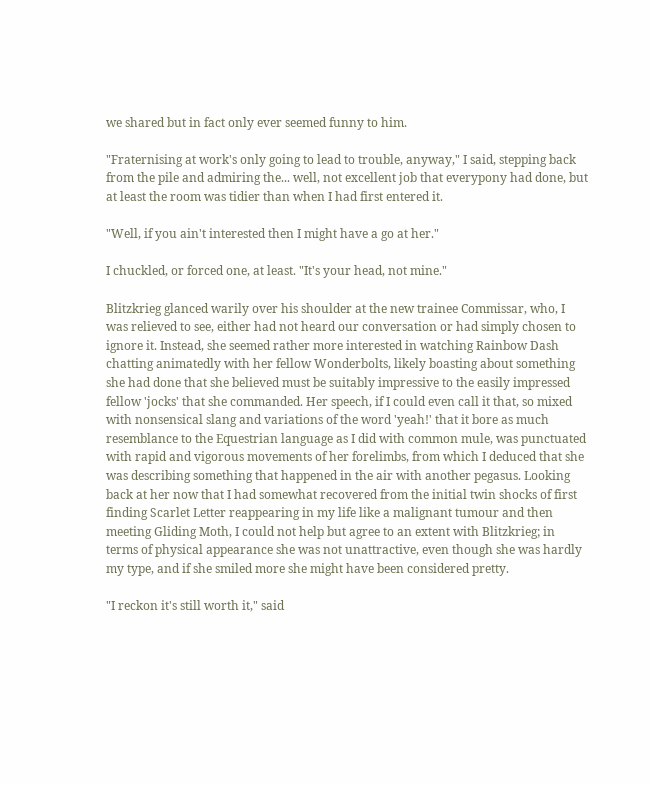we shared but in fact only ever seemed funny to him.

"Fraternising at work's only going to lead to trouble, anyway," I said, stepping back from the pile and admiring the... well, not excellent job that everypony had done, but at least the room was tidier than when I had first entered it.

"Well, if you ain't interested then I might have a go at her."

I chuckled, or forced one, at least. "It's your head, not mine."

Blitzkrieg glanced warily over his shoulder at the new trainee Commissar, who, I was relieved to see, either had not heard our conversation or had simply chosen to ignore it. Instead, she seemed rather more interested in watching Rainbow Dash chatting animatedly with her fellow Wonderbolts, likely boasting about something she had done that she believed must be suitably impressive to the easily impressed fellow 'jocks' that she commanded. Her speech, if I could even call it that, so mixed with nonsensical slang and variations of the word 'yeah!' that it bore as much resemblance to the Equestrian language as I did with common mule, was punctuated with rapid and vigorous movements of her forelimbs, from which I deduced that she was describing something that happened in the air with another pegasus. Looking back at her now that I had somewhat recovered from the initial twin shocks of first finding Scarlet Letter reappearing in my life like a malignant tumour and then meeting Gliding Moth, I could not help but agree to an extent with Blitzkrieg; in terms of physical appearance she was not unattractive, even though she was hardly my type, and if she smiled more she might have been considered pretty.

"I reckon it's still worth it," said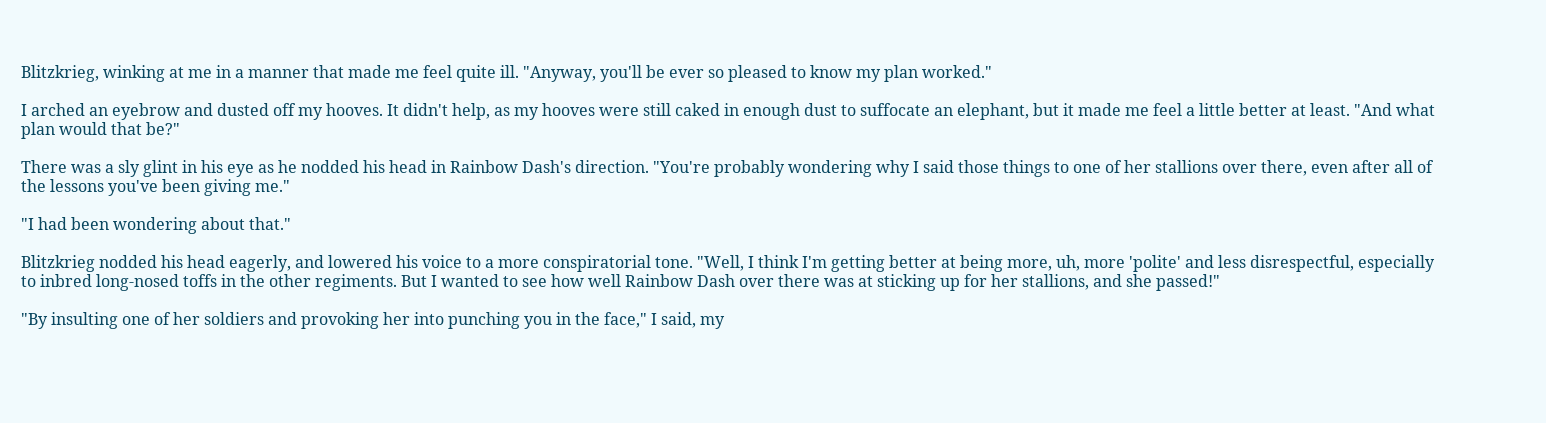Blitzkrieg, winking at me in a manner that made me feel quite ill. "Anyway, you'll be ever so pleased to know my plan worked."

I arched an eyebrow and dusted off my hooves. It didn't help, as my hooves were still caked in enough dust to suffocate an elephant, but it made me feel a little better at least. "And what plan would that be?"

There was a sly glint in his eye as he nodded his head in Rainbow Dash's direction. "You're probably wondering why I said those things to one of her stallions over there, even after all of the lessons you've been giving me."

"I had been wondering about that."

Blitzkrieg nodded his head eagerly, and lowered his voice to a more conspiratorial tone. "Well, I think I'm getting better at being more, uh, more 'polite' and less disrespectful, especially to inbred long-nosed toffs in the other regiments. But I wanted to see how well Rainbow Dash over there was at sticking up for her stallions, and she passed!"

"By insulting one of her soldiers and provoking her into punching you in the face," I said, my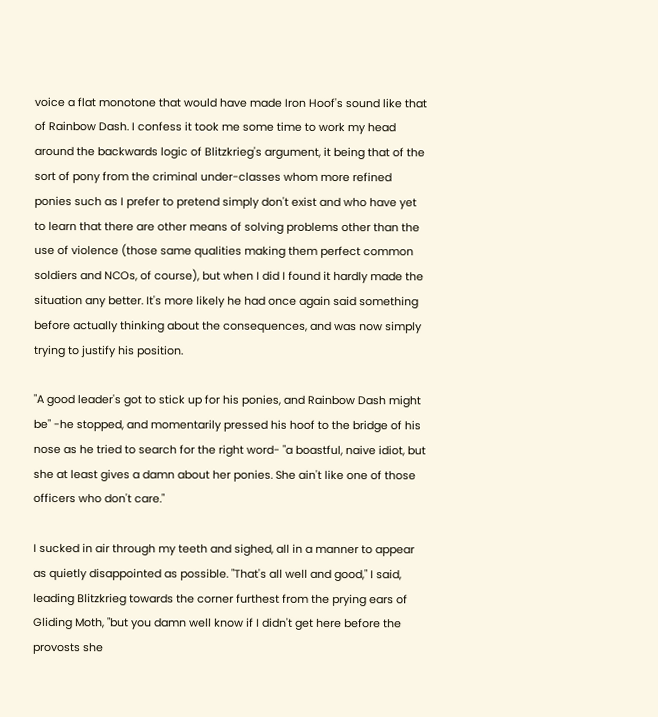voice a flat monotone that would have made Iron Hoof's sound like that of Rainbow Dash. I confess it took me some time to work my head around the backwards logic of Blitzkrieg's argument, it being that of the sort of pony from the criminal under-classes whom more refined ponies such as I prefer to pretend simply don't exist and who have yet to learn that there are other means of solving problems other than the use of violence (those same qualities making them perfect common soldiers and NCOs, of course), but when I did I found it hardly made the situation any better. It's more likely he had once again said something before actually thinking about the consequences, and was now simply trying to justify his position.

"A good leader's got to stick up for his ponies, and Rainbow Dash might be" -he stopped, and momentarily pressed his hoof to the bridge of his nose as he tried to search for the right word- "a boastful, naive idiot, but she at least gives a damn about her ponies. She ain't like one of those officers who don't care."

I sucked in air through my teeth and sighed, all in a manner to appear as quietly disappointed as possible. "That's all well and good," I said, leading Blitzkrieg towards the corner furthest from the prying ears of Gliding Moth, "but you damn well know if I didn't get here before the provosts she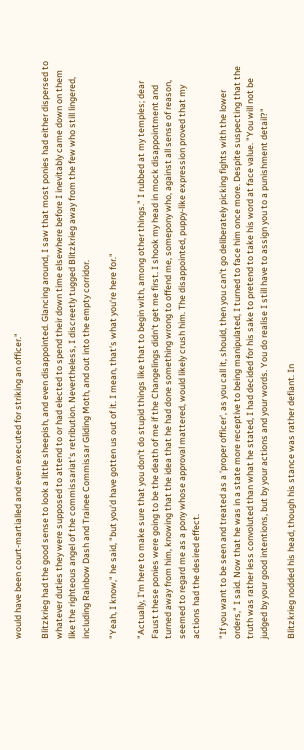would have been court-martialled and even executed for striking an officer."

Blitzkrieg had the good sense to look a little sheepish, and even disappointed. Glancing around, I saw that most ponies had either dispersed to whatever duties they were supposed to attend to or had elected to spend their down time elsewhere before I inevitably came down on them like the righteous angel of the commissariat's retribution. Nevertheless, I discreetly tugged Blitzkrieg away from the few who still lingered, including Rainbow Dash and Trainee Commissar Gliding Moth, and out into the empty corridor.

"Yeah, I know," he said, "but you'd have gotten us out of it. I mean, that's what you're here for."

"Actually, I'm here to make sure that you don't do stupid things like that to begin with, among other things." I rubbed at my temples; dear Faust these ponies were going to be the death of me if the Changelings didn't get me first. I shook my head in mock disappointment and turned away from him, knowing that the idea that he had done something wrong to offend me, somepony who, against all sense of reason, seemed to regard me as a pony whose approval mattered, would likely crush him. The disappointed, puppy-like expression proved that my actions had the desired effect.

"If you want to be seen and treated as a 'proper officer', as you call it, should, then you can't go deliberately picking fights with the lower orders," I said. Now that he was in a state more receptive to being manipulated, I turned to face him once more. Despite suspecting that the truth was rather less convoluted than what he stated, I had decided for his sake to pretend to take his word at face value. "You will not be judged by your good intentions, but by your actions and your words. You do realise I still have to assign you to a punishment detail?"

Blitzkrieg nodded his head, though his stance was rather defiant. In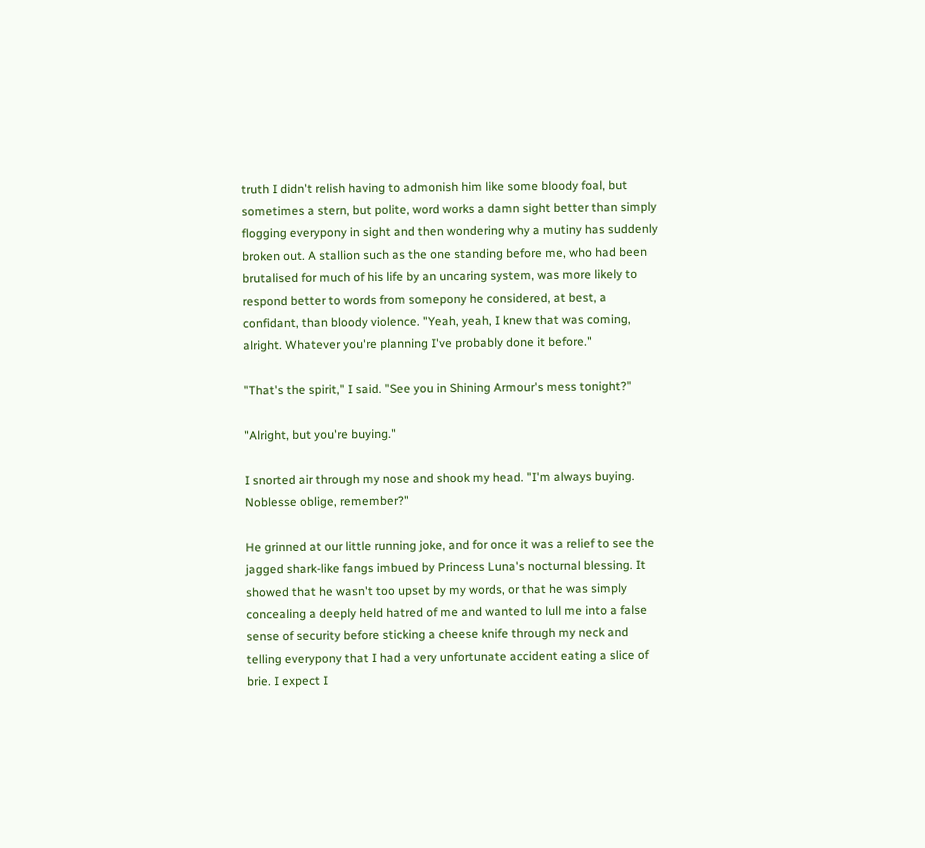truth I didn't relish having to admonish him like some bloody foal, but sometimes a stern, but polite, word works a damn sight better than simply flogging everypony in sight and then wondering why a mutiny has suddenly broken out. A stallion such as the one standing before me, who had been brutalised for much of his life by an uncaring system, was more likely to respond better to words from somepony he considered, at best, a confidant, than bloody violence. "Yeah, yeah, I knew that was coming, alright. Whatever you're planning I've probably done it before."

"That's the spirit," I said. "See you in Shining Armour's mess tonight?"

"Alright, but you're buying."

I snorted air through my nose and shook my head. "I'm always buying. Noblesse oblige, remember?"

He grinned at our little running joke, and for once it was a relief to see the jagged shark-like fangs imbued by Princess Luna's nocturnal blessing. It showed that he wasn't too upset by my words, or that he was simply concealing a deeply held hatred of me and wanted to lull me into a false sense of security before sticking a cheese knife through my neck and telling everypony that I had a very unfortunate accident eating a slice of brie. I expect I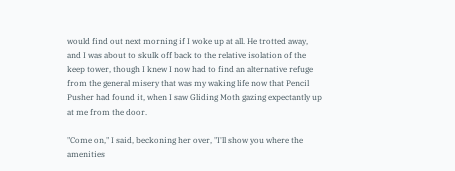would find out next morning if I woke up at all. He trotted away, and I was about to skulk off back to the relative isolation of the keep tower, though I knew I now had to find an alternative refuge from the general misery that was my waking life now that Pencil Pusher had found it, when I saw Gliding Moth gazing expectantly up at me from the door.

"Come on," I said, beckoning her over, "I'll show you where the amenities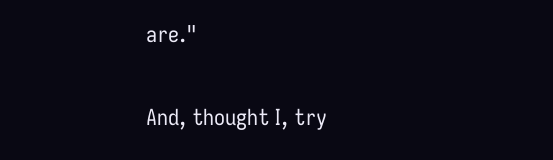are."

And, thought I, try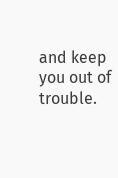and keep you out of trouble.